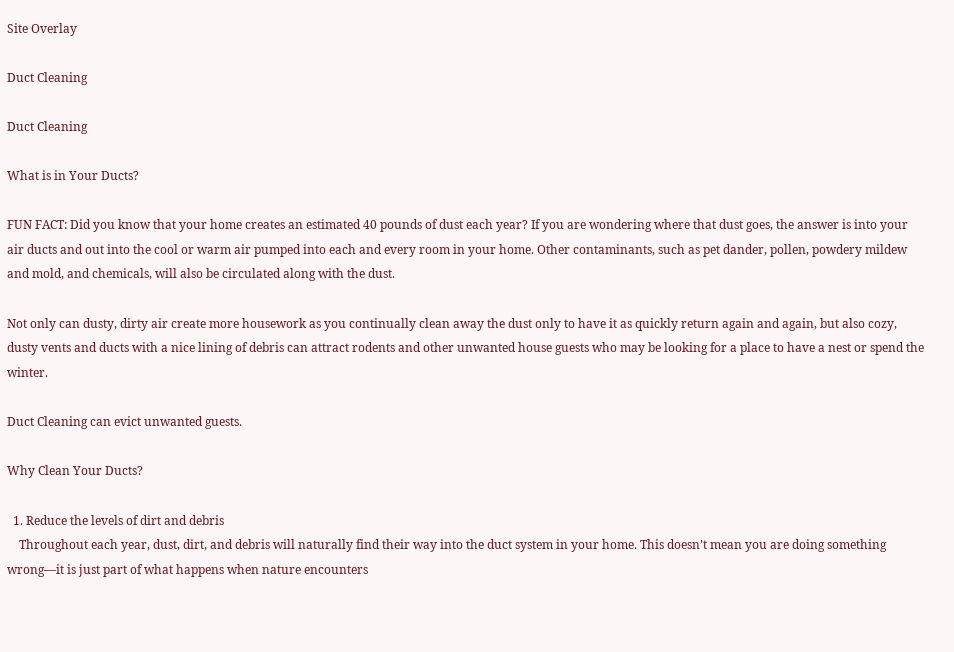Site Overlay

Duct Cleaning

Duct Cleaning

What is in Your Ducts?

FUN FACT: Did you know that your home creates an estimated 40 pounds of dust each year? If you are wondering where that dust goes, the answer is into your air ducts and out into the cool or warm air pumped into each and every room in your home. Other contaminants, such as pet dander, pollen, powdery mildew and mold, and chemicals, will also be circulated along with the dust.

Not only can dusty, dirty air create more housework as you continually clean away the dust only to have it as quickly return again and again, but also cozy, dusty vents and ducts with a nice lining of debris can attract rodents and other unwanted house guests who may be looking for a place to have a nest or spend the winter.

Duct Cleaning can evict unwanted guests.

Why Clean Your Ducts?

  1. Reduce the levels of dirt and debris
    Throughout each year, dust, dirt, and debris will naturally find their way into the duct system in your home. This doesn’t mean you are doing something wrong—it is just part of what happens when nature encounters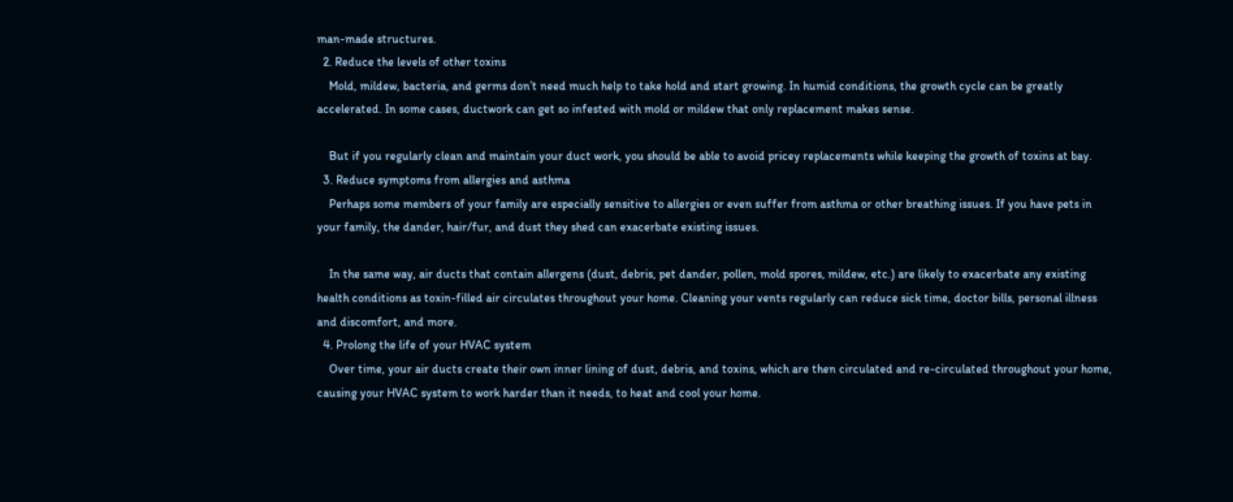man-made structures.
  2. Reduce the levels of other toxins
    Mold, mildew, bacteria, and germs don’t need much help to take hold and start growing. In humid conditions, the growth cycle can be greatly accelerated. In some cases, ductwork can get so infested with mold or mildew that only replacement makes sense.

    But if you regularly clean and maintain your duct work, you should be able to avoid pricey replacements while keeping the growth of toxins at bay.
  3. Reduce symptoms from allergies and asthma
    Perhaps some members of your family are especially sensitive to allergies or even suffer from asthma or other breathing issues. If you have pets in your family, the dander, hair/fur, and dust they shed can exacerbate existing issues.

    In the same way, air ducts that contain allergens (dust, debris, pet dander, pollen, mold spores, mildew, etc.) are likely to exacerbate any existing health conditions as toxin-filled air circulates throughout your home. Cleaning your vents regularly can reduce sick time, doctor bills, personal illness and discomfort, and more.
  4. Prolong the life of your HVAC system
    Over time, your air ducts create their own inner lining of dust, debris, and toxins, which are then circulated and re-circulated throughout your home, causing your HVAC system to work harder than it needs, to heat and cool your home.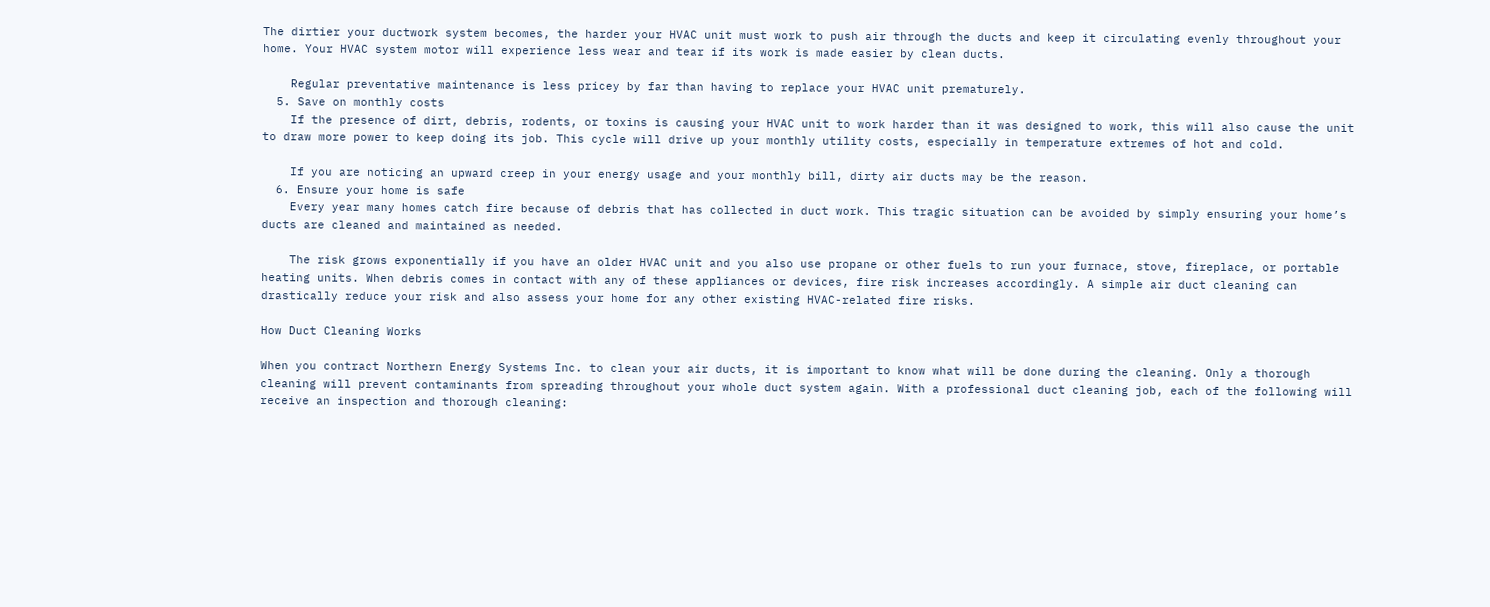The dirtier your ductwork system becomes, the harder your HVAC unit must work to push air through the ducts and keep it circulating evenly throughout your home. Your HVAC system motor will experience less wear and tear if its work is made easier by clean ducts.

    Regular preventative maintenance is less pricey by far than having to replace your HVAC unit prematurely.
  5. Save on monthly costs
    If the presence of dirt, debris, rodents, or toxins is causing your HVAC unit to work harder than it was designed to work, this will also cause the unit to draw more power to keep doing its job. This cycle will drive up your monthly utility costs, especially in temperature extremes of hot and cold.

    If you are noticing an upward creep in your energy usage and your monthly bill, dirty air ducts may be the reason.
  6. Ensure your home is safe
    Every year many homes catch fire because of debris that has collected in duct work. This tragic situation can be avoided by simply ensuring your home’s ducts are cleaned and maintained as needed.

    The risk grows exponentially if you have an older HVAC unit and you also use propane or other fuels to run your furnace, stove, fireplace, or portable heating units. When debris comes in contact with any of these appliances or devices, fire risk increases accordingly. A simple air duct cleaning can drastically reduce your risk and also assess your home for any other existing HVAC-related fire risks.

How Duct Cleaning Works

When you contract Northern Energy Systems Inc. to clean your air ducts, it is important to know what will be done during the cleaning. Only a thorough cleaning will prevent contaminants from spreading throughout your whole duct system again. With a professional duct cleaning job, each of the following will receive an inspection and thorough cleaning: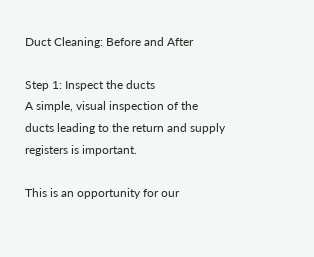Duct Cleaning: Before and After

Step 1: Inspect the ducts
A simple, visual inspection of the ducts leading to the return and supply registers is important.

This is an opportunity for our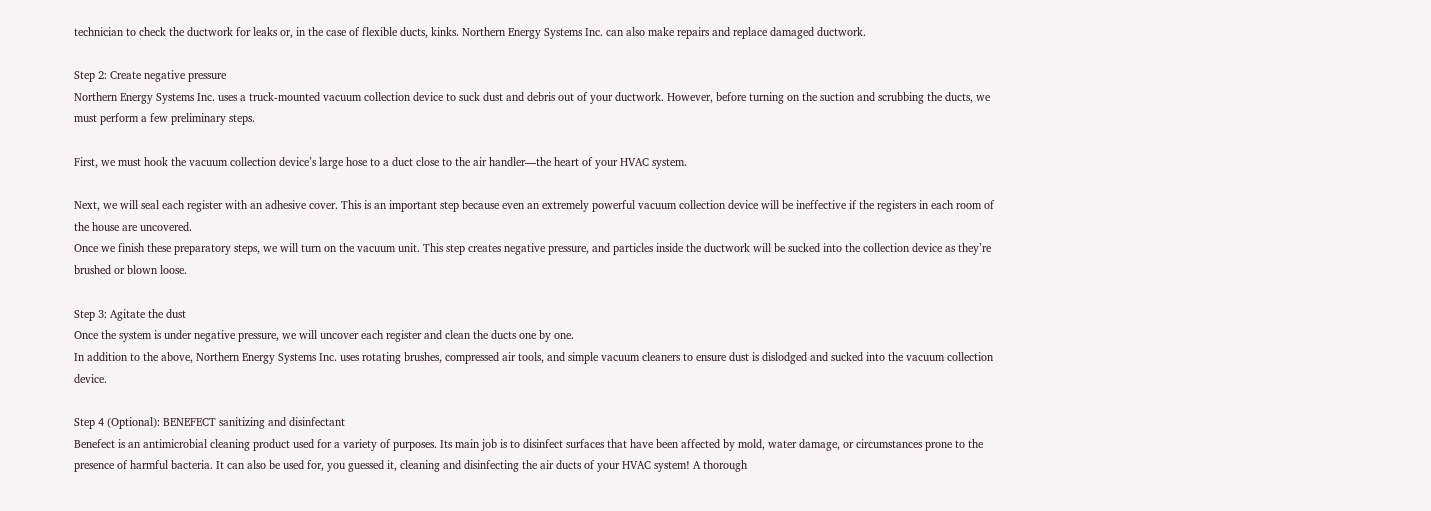technician to check the ductwork for leaks or, in the case of flexible ducts, kinks. Northern Energy Systems Inc. can also make repairs and replace damaged ductwork.

Step 2: Create negative pressure
Northern Energy Systems Inc. uses a truck-mounted vacuum collection device to suck dust and debris out of your ductwork. However, before turning on the suction and scrubbing the ducts, we must perform a few preliminary steps.

First, we must hook the vacuum collection device’s large hose to a duct close to the air handler—the heart of your HVAC system.

Next, we will seal each register with an adhesive cover. This is an important step because even an extremely powerful vacuum collection device will be ineffective if the registers in each room of the house are uncovered.
Once we finish these preparatory steps, we will turn on the vacuum unit. This step creates negative pressure, and particles inside the ductwork will be sucked into the collection device as they’re brushed or blown loose.

Step 3: Agitate the dust
Once the system is under negative pressure, we will uncover each register and clean the ducts one by one.
In addition to the above, Northern Energy Systems Inc. uses rotating brushes, compressed air tools, and simple vacuum cleaners to ensure dust is dislodged and sucked into the vacuum collection device.

Step 4 (Optional): BENEFECT sanitizing and disinfectant
Benefect is an antimicrobial cleaning product used for a variety of purposes. Its main job is to disinfect surfaces that have been affected by mold, water damage, or circumstances prone to the presence of harmful bacteria. It can also be used for, you guessed it, cleaning and disinfecting the air ducts of your HVAC system! A thorough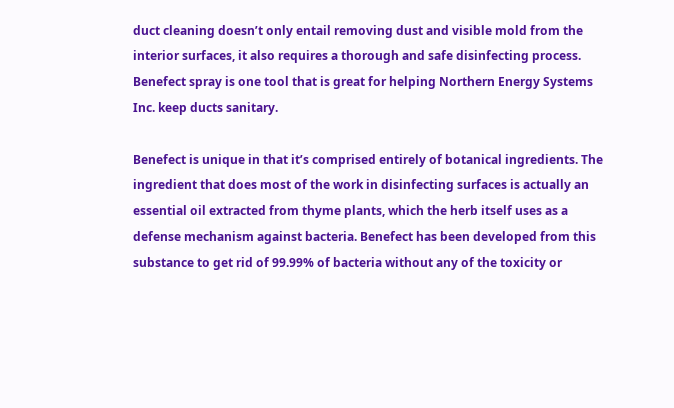duct cleaning doesn’t only entail removing dust and visible mold from the interior surfaces, it also requires a thorough and safe disinfecting process. Benefect spray is one tool that is great for helping Northern Energy Systems Inc. keep ducts sanitary.

Benefect is unique in that it’s comprised entirely of botanical ingredients. The ingredient that does most of the work in disinfecting surfaces is actually an essential oil extracted from thyme plants, which the herb itself uses as a defense mechanism against bacteria. Benefect has been developed from this substance to get rid of 99.99% of bacteria without any of the toxicity or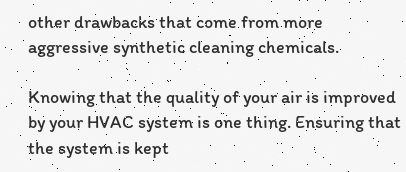other drawbacks that come from more aggressive synthetic cleaning chemicals.

Knowing that the quality of your air is improved by your HVAC system is one thing. Ensuring that the system is kept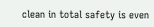clean in total safety is even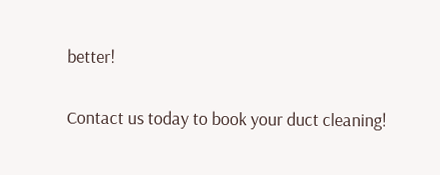better!

Contact us today to book your duct cleaning!